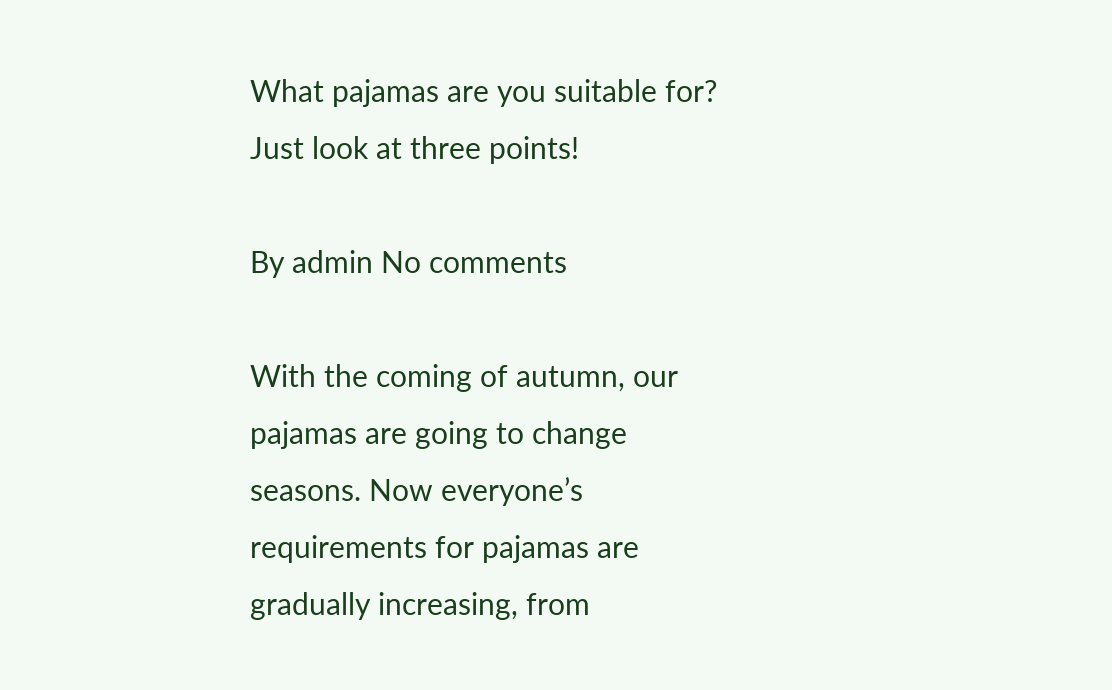What pajamas are you suitable for? Just look at three points!

By admin No comments

With the coming of autumn, our pajamas are going to change seasons. Now everyone’s requirements for pajamas are gradually increasing, from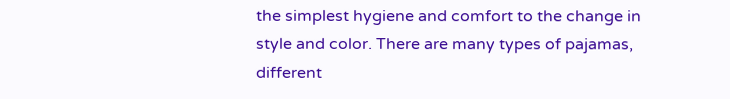the simplest hygiene and comfort to the change in style and color. There are many types of pajamas, different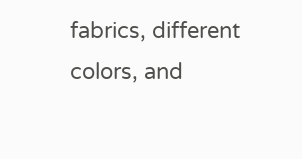fabrics, different colors, and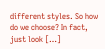different styles. So how do we choose? In fact, just look […]